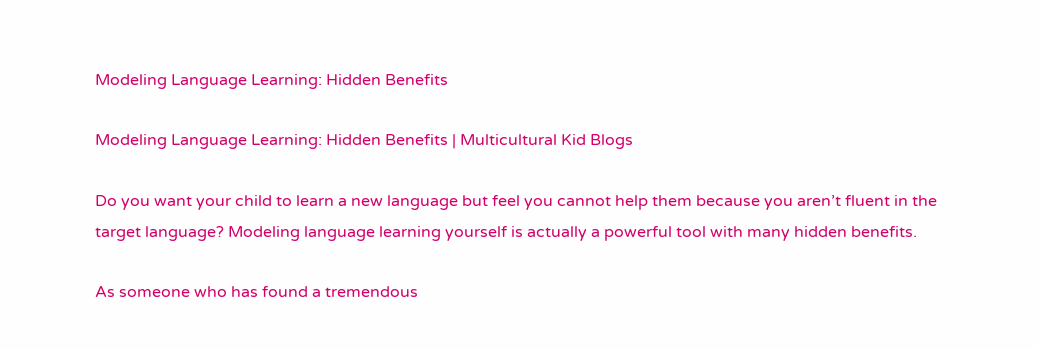Modeling Language Learning: Hidden Benefits

Modeling Language Learning: Hidden Benefits | Multicultural Kid Blogs

Do you want your child to learn a new language but feel you cannot help them because you aren’t fluent in the target language? Modeling language learning yourself is actually a powerful tool with many hidden benefits.

As someone who has found a tremendous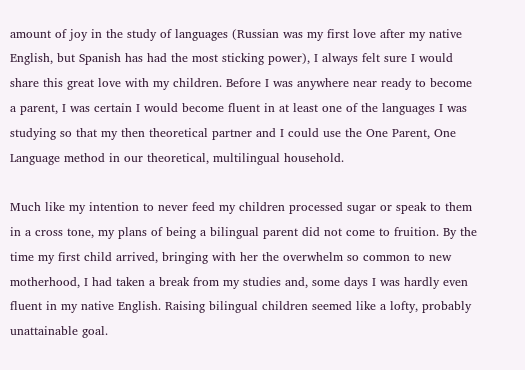amount of joy in the study of languages (Russian was my first love after my native English, but Spanish has had the most sticking power), I always felt sure I would share this great love with my children. Before I was anywhere near ready to become a parent, I was certain I would become fluent in at least one of the languages I was studying so that my then theoretical partner and I could use the One Parent, One Language method in our theoretical, multilingual household.

Much like my intention to never feed my children processed sugar or speak to them in a cross tone, my plans of being a bilingual parent did not come to fruition. By the time my first child arrived, bringing with her the overwhelm so common to new motherhood, I had taken a break from my studies and, some days I was hardly even fluent in my native English. Raising bilingual children seemed like a lofty, probably unattainable goal.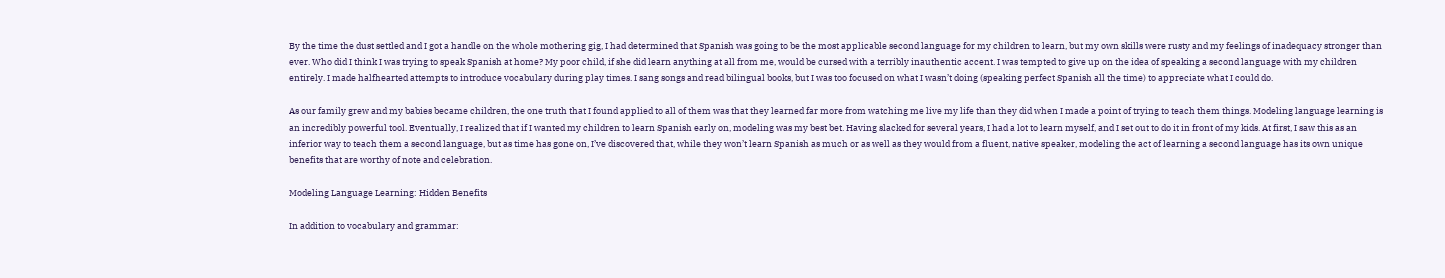By the time the dust settled and I got a handle on the whole mothering gig, I had determined that Spanish was going to be the most applicable second language for my children to learn, but my own skills were rusty and my feelings of inadequacy stronger than ever. Who did I think I was trying to speak Spanish at home? My poor child, if she did learn anything at all from me, would be cursed with a terribly inauthentic accent. I was tempted to give up on the idea of speaking a second language with my children entirely. I made halfhearted attempts to introduce vocabulary during play times. I sang songs and read bilingual books, but I was too focused on what I wasn’t doing (speaking perfect Spanish all the time) to appreciate what I could do.

As our family grew and my babies became children, the one truth that I found applied to all of them was that they learned far more from watching me live my life than they did when I made a point of trying to teach them things. Modeling language learning is an incredibly powerful tool. Eventually, I realized that if I wanted my children to learn Spanish early on, modeling was my best bet. Having slacked for several years, I had a lot to learn myself, and I set out to do it in front of my kids. At first, I saw this as an inferior way to teach them a second language, but as time has gone on, I’ve discovered that, while they won’t learn Spanish as much or as well as they would from a fluent, native speaker, modeling the act of learning a second language has its own unique benefits that are worthy of note and celebration.

Modeling Language Learning: Hidden Benefits

In addition to vocabulary and grammar: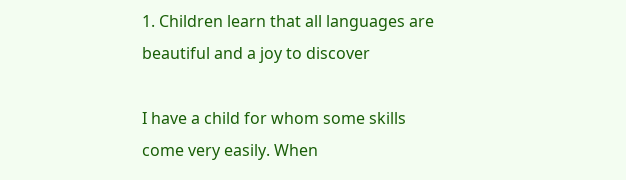1. Children learn that all languages are beautiful and a joy to discover

I have a child for whom some skills come very easily. When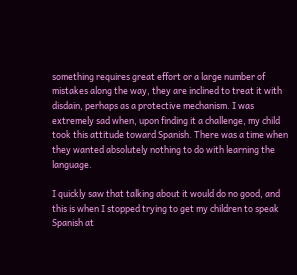something requires great effort or a large number of mistakes along the way, they are inclined to treat it with disdain, perhaps as a protective mechanism. I was extremely sad when, upon finding it a challenge, my child took this attitude toward Spanish. There was a time when they wanted absolutely nothing to do with learning the language.

I quickly saw that talking about it would do no good, and this is when I stopped trying to get my children to speak Spanish at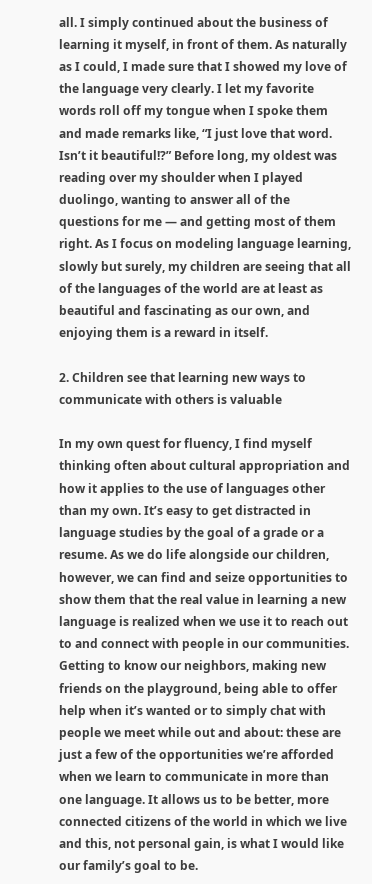all. I simply continued about the business of learning it myself, in front of them. As naturally as I could, I made sure that I showed my love of the language very clearly. I let my favorite words roll off my tongue when I spoke them and made remarks like, “I just love that word. Isn’t it beautiful!?” Before long, my oldest was reading over my shoulder when I played duolingo, wanting to answer all of the questions for me — and getting most of them right. As I focus on modeling language learning, slowly but surely, my children are seeing that all of the languages of the world are at least as beautiful and fascinating as our own, and enjoying them is a reward in itself.

2. Children see that learning new ways to communicate with others is valuable

In my own quest for fluency, I find myself thinking often about cultural appropriation and how it applies to the use of languages other than my own. It’s easy to get distracted in language studies by the goal of a grade or a resume. As we do life alongside our children, however, we can find and seize opportunities to show them that the real value in learning a new language is realized when we use it to reach out to and connect with people in our communities. Getting to know our neighbors, making new friends on the playground, being able to offer help when it’s wanted or to simply chat with people we meet while out and about: these are just a few of the opportunities we’re afforded when we learn to communicate in more than one language. It allows us to be better, more connected citizens of the world in which we live and this, not personal gain, is what I would like our family’s goal to be.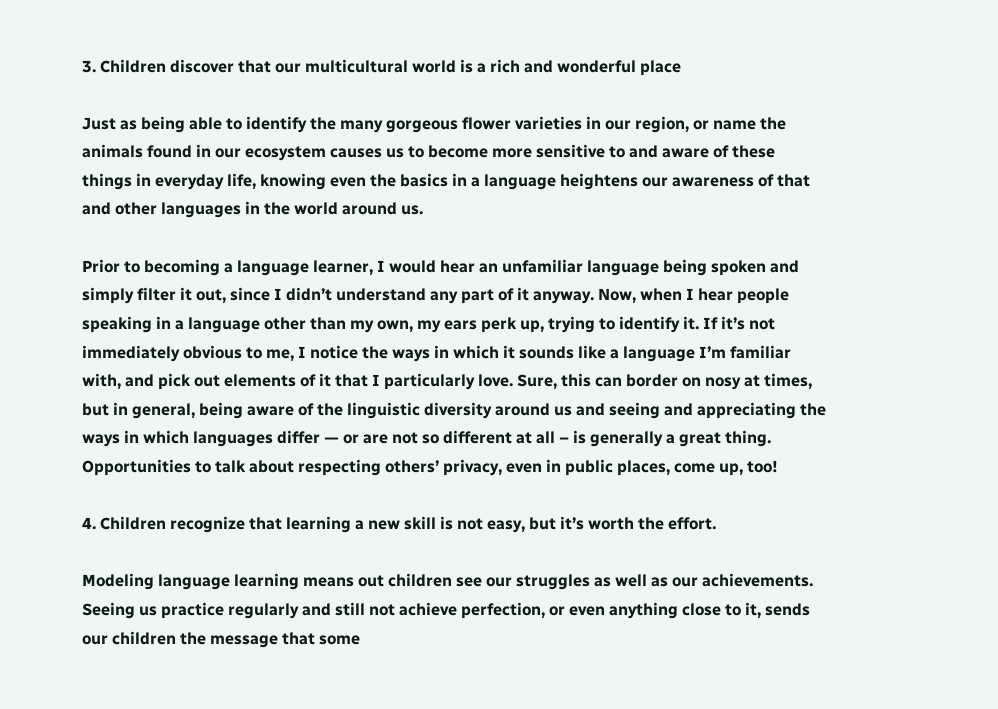3. Children discover that our multicultural world is a rich and wonderful place

Just as being able to identify the many gorgeous flower varieties in our region, or name the animals found in our ecosystem causes us to become more sensitive to and aware of these things in everyday life, knowing even the basics in a language heightens our awareness of that and other languages in the world around us.

Prior to becoming a language learner, I would hear an unfamiliar language being spoken and simply filter it out, since I didn’t understand any part of it anyway. Now, when I hear people speaking in a language other than my own, my ears perk up, trying to identify it. If it’s not immediately obvious to me, I notice the ways in which it sounds like a language I’m familiar with, and pick out elements of it that I particularly love. Sure, this can border on nosy at times, but in general, being aware of the linguistic diversity around us and seeing and appreciating the ways in which languages differ — or are not so different at all – is generally a great thing. Opportunities to talk about respecting others’ privacy, even in public places, come up, too!

4. Children recognize that learning a new skill is not easy, but it’s worth the effort.

Modeling language learning means out children see our struggles as well as our achievements. Seeing us practice regularly and still not achieve perfection, or even anything close to it, sends our children the message that some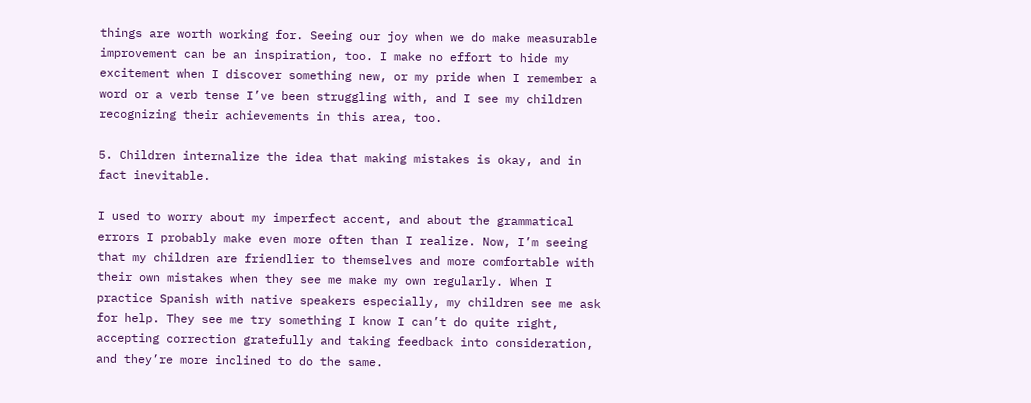things are worth working for. Seeing our joy when we do make measurable improvement can be an inspiration, too. I make no effort to hide my excitement when I discover something new, or my pride when I remember a word or a verb tense I’ve been struggling with, and I see my children recognizing their achievements in this area, too.

5. Children internalize the idea that making mistakes is okay, and in fact inevitable.

I used to worry about my imperfect accent, and about the grammatical errors I probably make even more often than I realize. Now, I’m seeing that my children are friendlier to themselves and more comfortable with their own mistakes when they see me make my own regularly. When I practice Spanish with native speakers especially, my children see me ask for help. They see me try something I know I can’t do quite right, accepting correction gratefully and taking feedback into consideration, and they’re more inclined to do the same.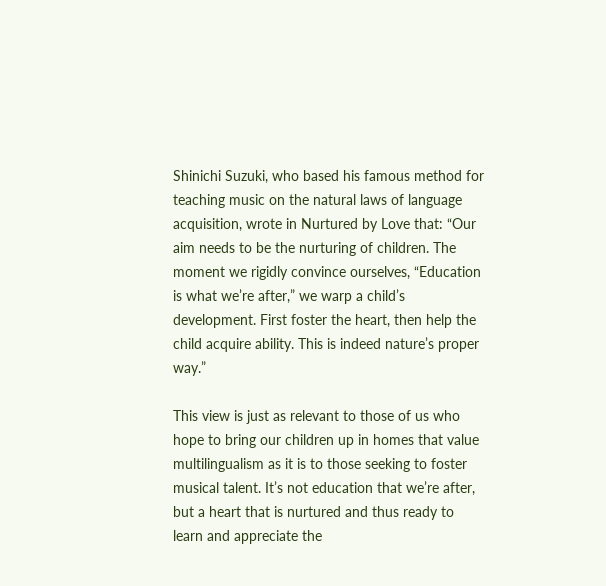Shinichi Suzuki, who based his famous method for teaching music on the natural laws of language acquisition, wrote in Nurtured by Love that: “Our aim needs to be the nurturing of children. The moment we rigidly convince ourselves, “Education is what we’re after,” we warp a child’s development. First foster the heart, then help the child acquire ability. This is indeed nature’s proper way.”

This view is just as relevant to those of us who hope to bring our children up in homes that value multilingualism as it is to those seeking to foster musical talent. It’s not education that we’re after, but a heart that is nurtured and thus ready to learn and appreciate the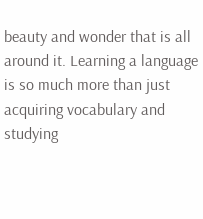beauty and wonder that is all around it. Learning a language is so much more than just acquiring vocabulary and studying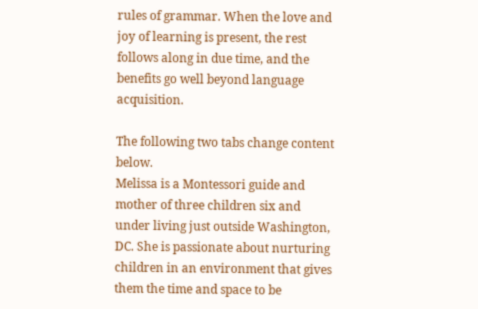rules of grammar. When the love and joy of learning is present, the rest follows along in due time, and the benefits go well beyond language acquisition.

The following two tabs change content below.
Melissa is a Montessori guide and mother of three children six and under living just outside Washington, DC. She is passionate about nurturing children in an environment that gives them the time and space to be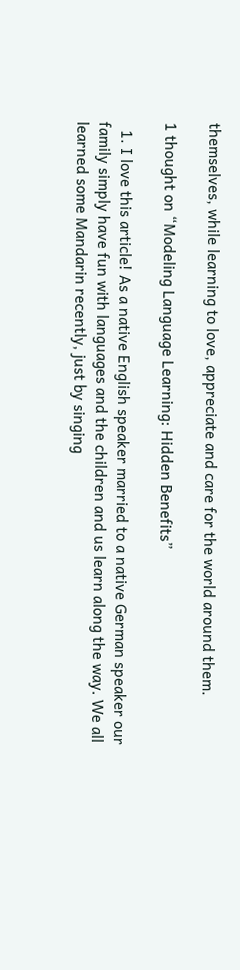themselves, while learning to love, appreciate and care for the world around them.

1 thought on “Modeling Language Learning: Hidden Benefits”

  1. I love this article! As a native English speaker married to a native German speaker our family simply have fun with languages and the children and us learn along the way. We all learned some Mandarin recently, just by singing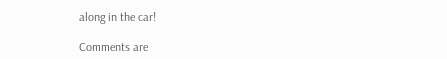along in the car!

Comments are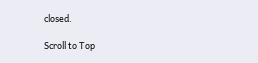closed.

Scroll to Top